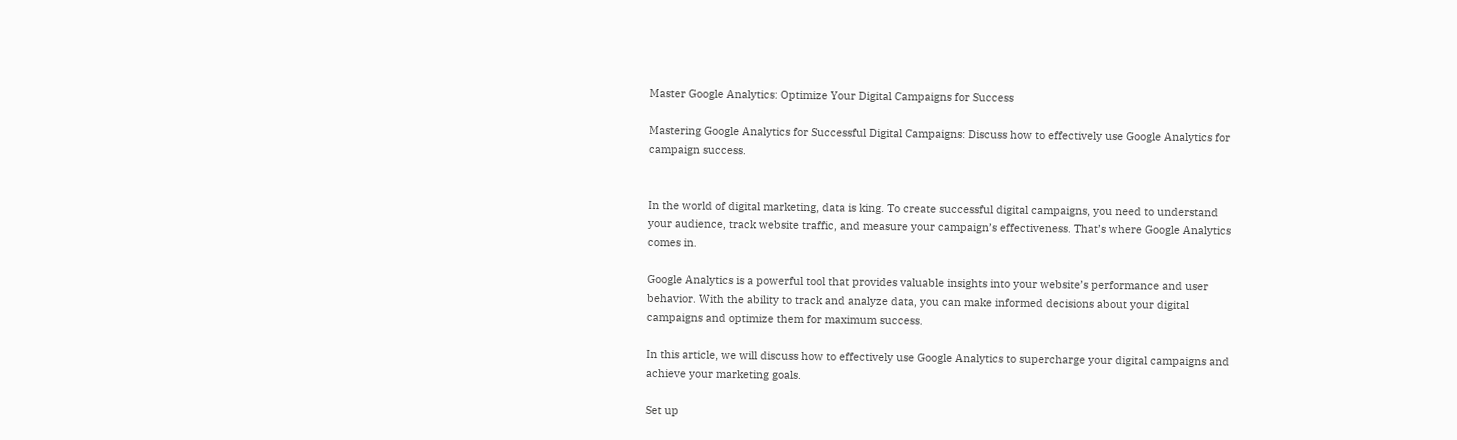Master Google Analytics: Optimize Your Digital Campaigns for Success

Mastering Google Analytics for Successful Digital Campaigns: Discuss how to effectively use Google Analytics for campaign success.


In the world of digital marketing, data is king. To create successful digital campaigns, you need to understand your audience, track website traffic, and measure your campaign’s effectiveness. That’s where Google Analytics comes in.

Google Analytics is a powerful tool that provides valuable insights into your website’s performance and user behavior. With the ability to track and analyze data, you can make informed decisions about your digital campaigns and optimize them for maximum success.

In this article, we will discuss how to effectively use Google Analytics to supercharge your digital campaigns and achieve your marketing goals.

Set up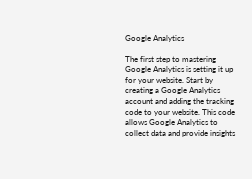Google Analytics

The first step to mastering Google Analytics is setting it up for your website. Start by creating a Google Analytics account and adding the tracking code to your website. This code allows Google Analytics to collect data and provide insights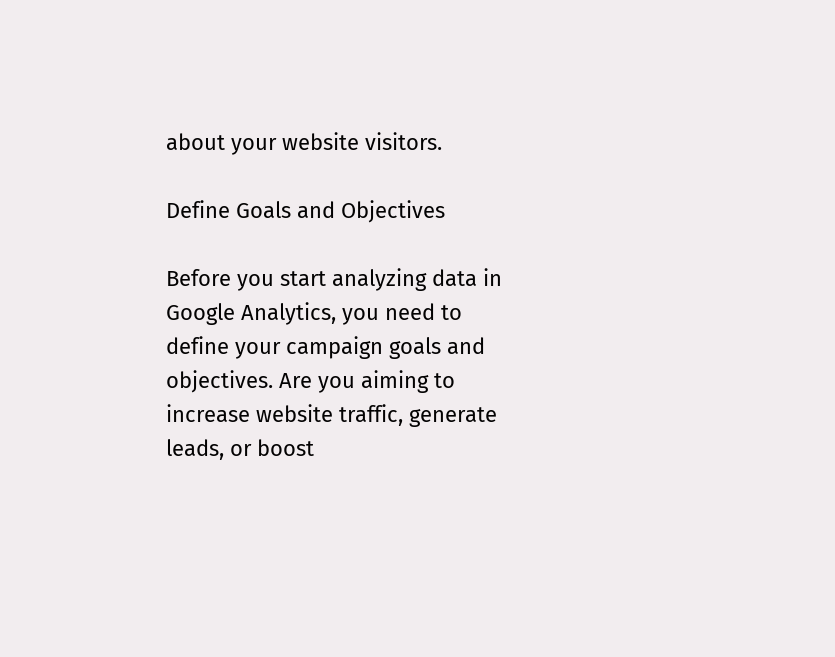about your website visitors.

Define Goals and Objectives

Before you start analyzing data in Google Analytics, you need to define your campaign goals and objectives. Are you aiming to increase website traffic, generate leads, or boost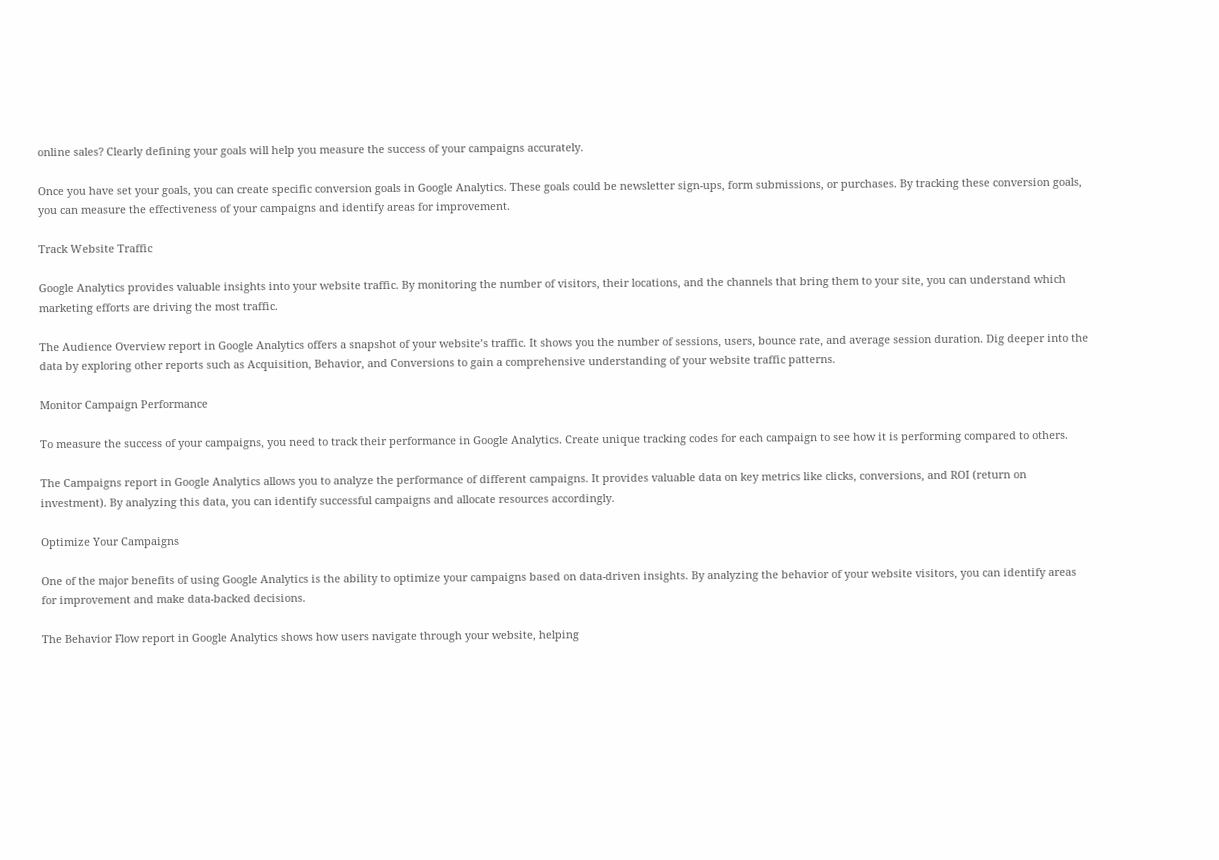online sales? Clearly defining your goals will help you measure the success of your campaigns accurately.

Once you have set your goals, you can create specific conversion goals in Google Analytics. These goals could be newsletter sign-ups, form submissions, or purchases. By tracking these conversion goals, you can measure the effectiveness of your campaigns and identify areas for improvement.

Track Website Traffic

Google Analytics provides valuable insights into your website traffic. By monitoring the number of visitors, their locations, and the channels that bring them to your site, you can understand which marketing efforts are driving the most traffic.

The Audience Overview report in Google Analytics offers a snapshot of your website’s traffic. It shows you the number of sessions, users, bounce rate, and average session duration. Dig deeper into the data by exploring other reports such as Acquisition, Behavior, and Conversions to gain a comprehensive understanding of your website traffic patterns.

Monitor Campaign Performance

To measure the success of your campaigns, you need to track their performance in Google Analytics. Create unique tracking codes for each campaign to see how it is performing compared to others.

The Campaigns report in Google Analytics allows you to analyze the performance of different campaigns. It provides valuable data on key metrics like clicks, conversions, and ROI (return on investment). By analyzing this data, you can identify successful campaigns and allocate resources accordingly.

Optimize Your Campaigns

One of the major benefits of using Google Analytics is the ability to optimize your campaigns based on data-driven insights. By analyzing the behavior of your website visitors, you can identify areas for improvement and make data-backed decisions.

The Behavior Flow report in Google Analytics shows how users navigate through your website, helping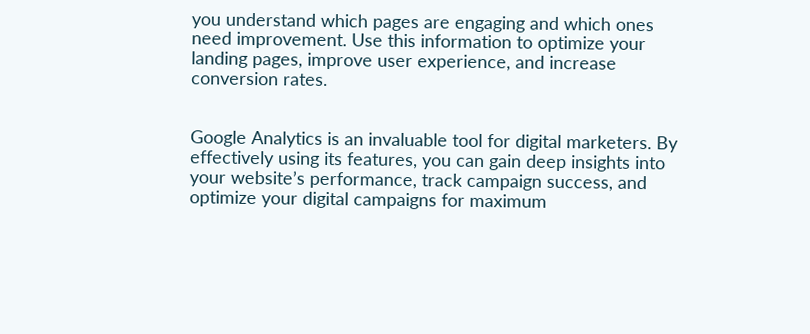you understand which pages are engaging and which ones need improvement. Use this information to optimize your landing pages, improve user experience, and increase conversion rates.


Google Analytics is an invaluable tool for digital marketers. By effectively using its features, you can gain deep insights into your website’s performance, track campaign success, and optimize your digital campaigns for maximum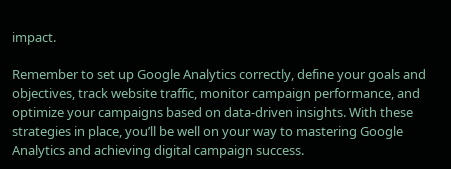impact.

Remember to set up Google Analytics correctly, define your goals and objectives, track website traffic, monitor campaign performance, and optimize your campaigns based on data-driven insights. With these strategies in place, you’ll be well on your way to mastering Google Analytics and achieving digital campaign success.